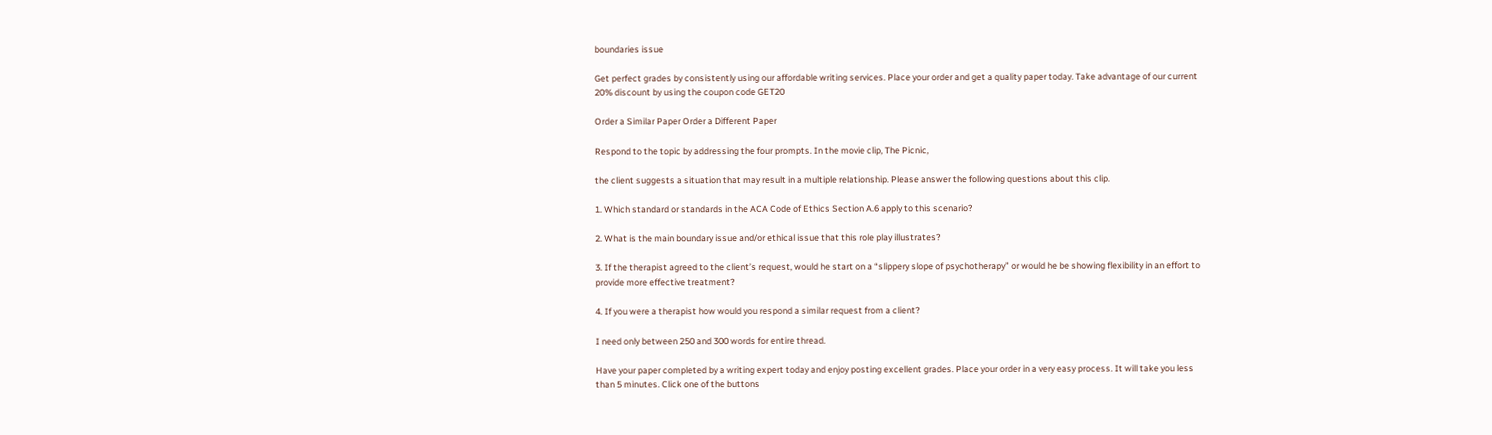boundaries issue

Get perfect grades by consistently using our affordable writing services. Place your order and get a quality paper today. Take advantage of our current 20% discount by using the coupon code GET20

Order a Similar Paper Order a Different Paper

Respond to the topic by addressing the four prompts. In the movie clip, The Picnic,

the client suggests a situation that may result in a multiple relationship. Please answer the following questions about this clip.

1. Which standard or standards in the ACA Code of Ethics Section A.6 apply to this scenario?

2. What is the main boundary issue and/or ethical issue that this role play illustrates?

3. If the therapist agreed to the client’s request, would he start on a “slippery slope of psychotherapy” or would he be showing flexibility in an effort to provide more effective treatment?

4. If you were a therapist how would you respond a similar request from a client?

I need only between 250 and 300 words for entire thread.

Have your paper completed by a writing expert today and enjoy posting excellent grades. Place your order in a very easy process. It will take you less than 5 minutes. Click one of the buttons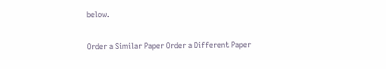below.

Order a Similar Paper Order a Different Paper